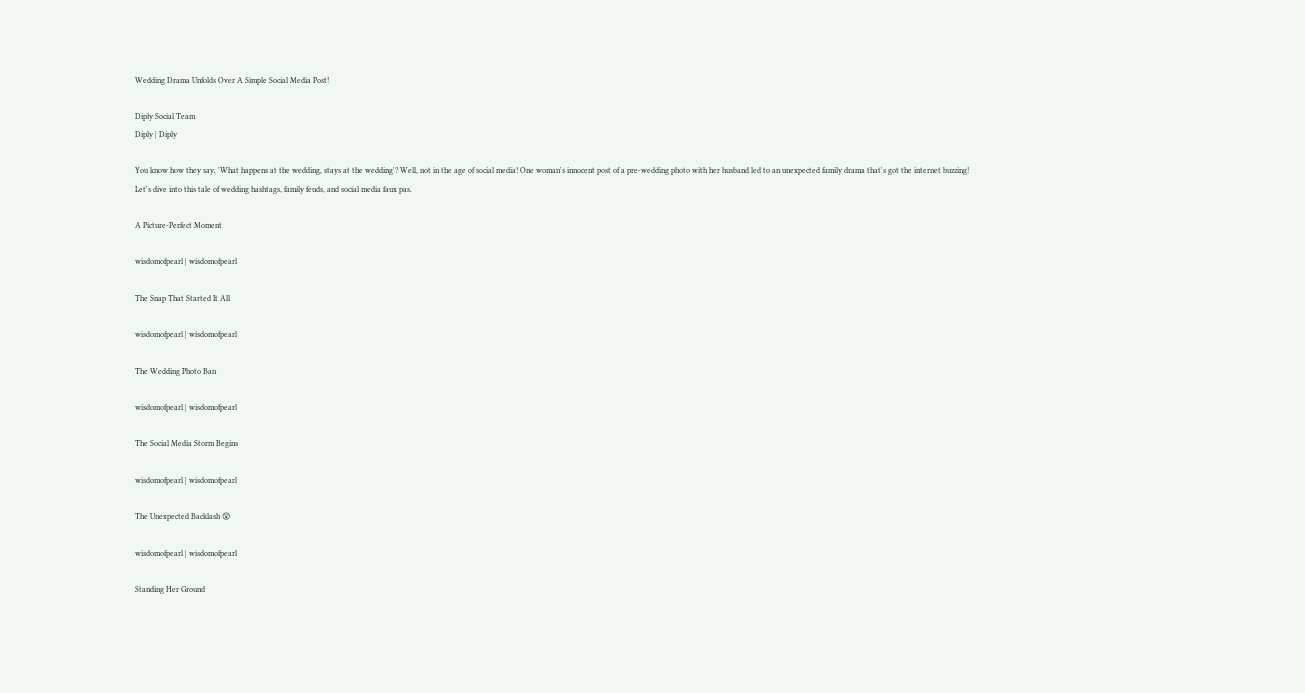Wedding Drama Unfolds Over A Simple Social Media Post!

Diply Social Team
Diply | Diply

You know how they say, 'What happens at the wedding, stays at the wedding'? Well, not in the age of social media! One woman's innocent post of a pre-wedding photo with her husband led to an unexpected family drama that's got the internet buzzing!  Let's dive into this tale of wedding hashtags, family feuds, and social media faux pas.

A Picture-Perfect Moment

wisdomofpearl | wisdomofpearl

The Snap That Started It All

wisdomofpearl | wisdomofpearl

The Wedding Photo Ban

wisdomofpearl | wisdomofpearl

The Social Media Storm Begins

wisdomofpearl | wisdomofpearl

The Unexpected Backlash 😲

wisdomofpearl | wisdomofpearl

Standing Her Ground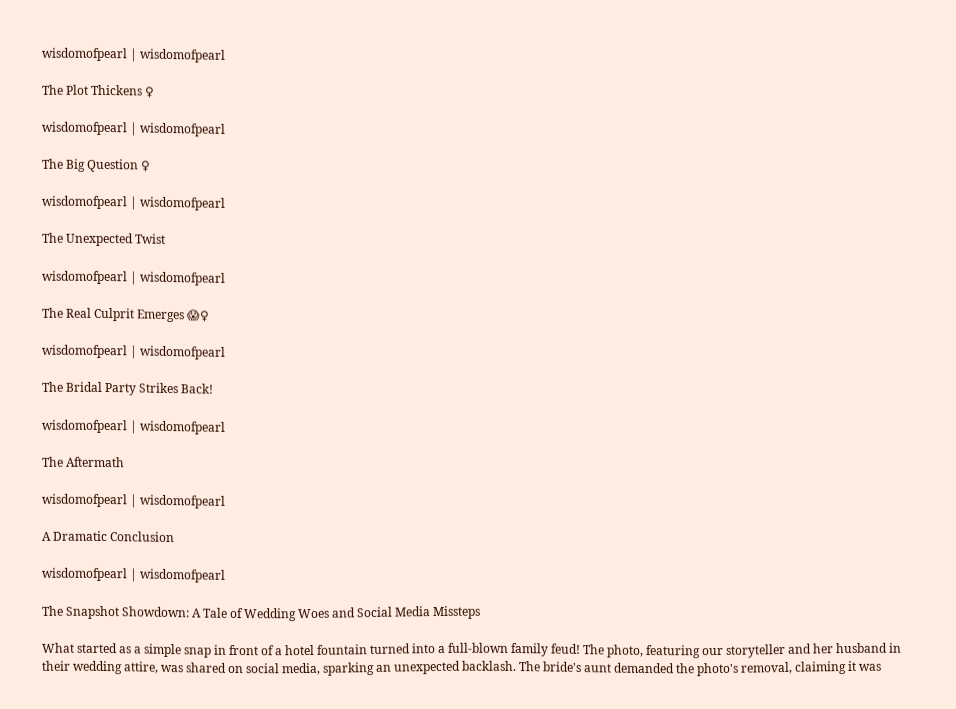wisdomofpearl | wisdomofpearl

The Plot Thickens ♀

wisdomofpearl | wisdomofpearl

The Big Question ♀

wisdomofpearl | wisdomofpearl

The Unexpected Twist

wisdomofpearl | wisdomofpearl

The Real Culprit Emerges 😱♀

wisdomofpearl | wisdomofpearl

The Bridal Party Strikes Back!

wisdomofpearl | wisdomofpearl

The Aftermath

wisdomofpearl | wisdomofpearl

A Dramatic Conclusion

wisdomofpearl | wisdomofpearl

The Snapshot Showdown: A Tale of Wedding Woes and Social Media Missteps

What started as a simple snap in front of a hotel fountain turned into a full-blown family feud! The photo, featuring our storyteller and her husband in their wedding attire, was shared on social media, sparking an unexpected backlash. The bride's aunt demanded the photo's removal, claiming it was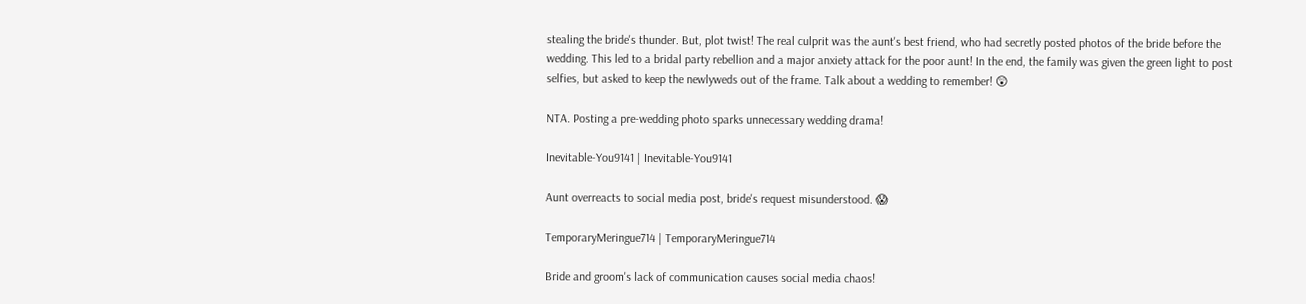stealing the bride's thunder. But, plot twist! The real culprit was the aunt's best friend, who had secretly posted photos of the bride before the wedding. This led to a bridal party rebellion and a major anxiety attack for the poor aunt! In the end, the family was given the green light to post selfies, but asked to keep the newlyweds out of the frame. Talk about a wedding to remember! 😲

NTA. Posting a pre-wedding photo sparks unnecessary wedding drama!

Inevitable-You9141 | Inevitable-You9141

Aunt overreacts to social media post, bride's request misunderstood. 😱

TemporaryMeringue714 | TemporaryMeringue714

Bride and groom's lack of communication causes social media chaos!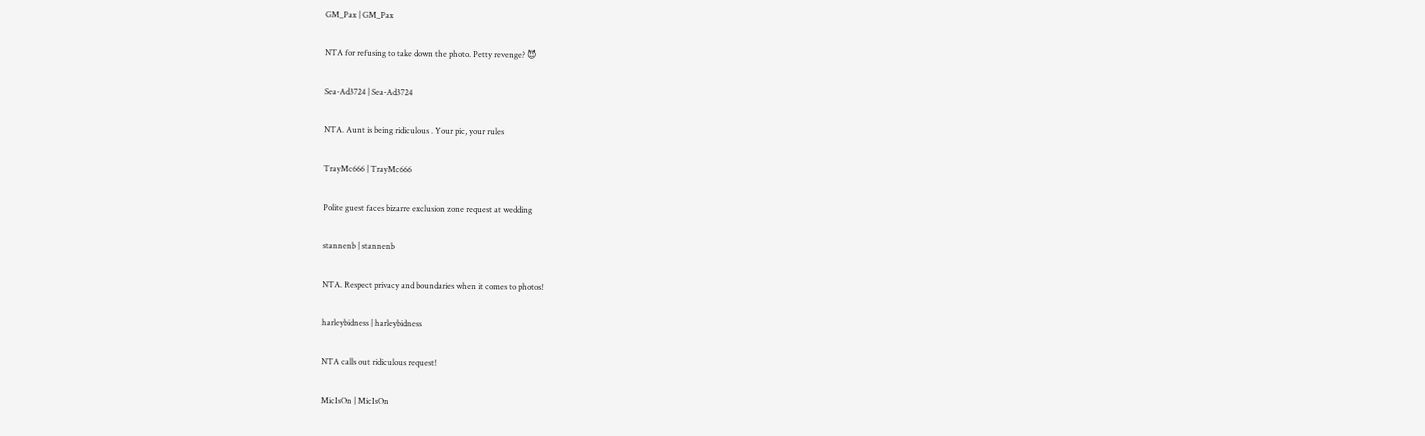GM_Pax | GM_Pax

NTA for refusing to take down the photo. Petty revenge? 😈

Sea-Ad3724 | Sea-Ad3724

NTA. Aunt is being ridiculous . Your pic, your rules

TrayMc666 | TrayMc666

Polite guest faces bizarre exclusion zone request at wedding

stannenb | stannenb

NTA. Respect privacy and boundaries when it comes to photos!

harleybidness | harleybidness

NTA calls out ridiculous request!

MicIsOn | MicIsOn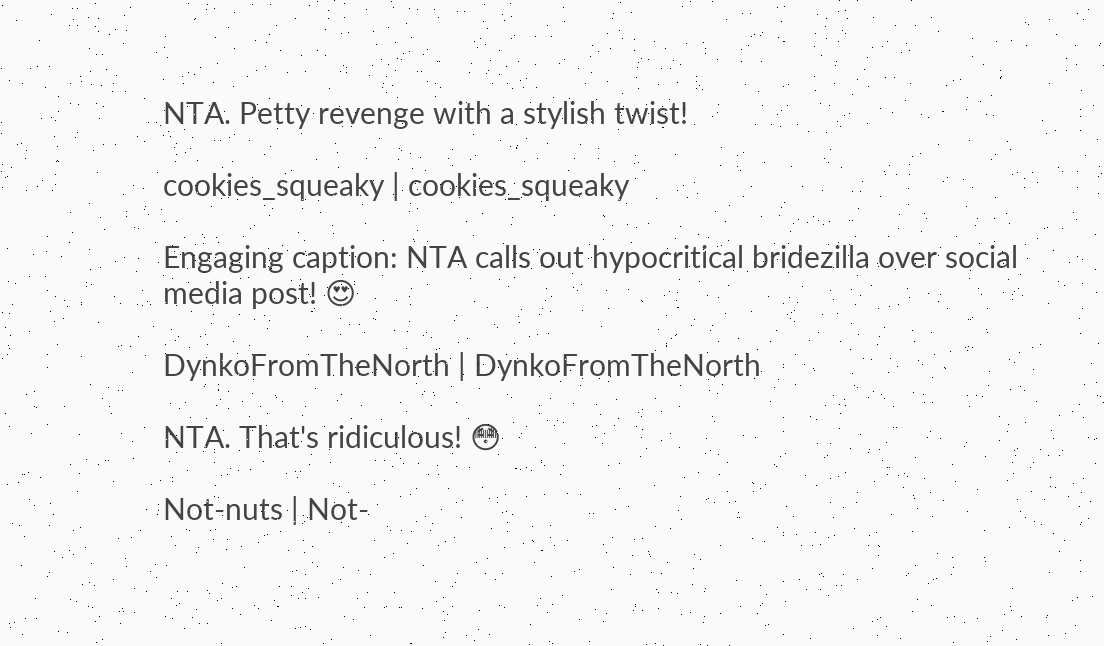NTA. Petty revenge with a stylish twist!

cookies_squeaky | cookies_squeaky

Engaging caption: NTA calls out hypocritical bridezilla over social media post! 😍

DynkoFromTheNorth | DynkoFromTheNorth

NTA. That's ridiculous! 😳

Not-nuts | Not-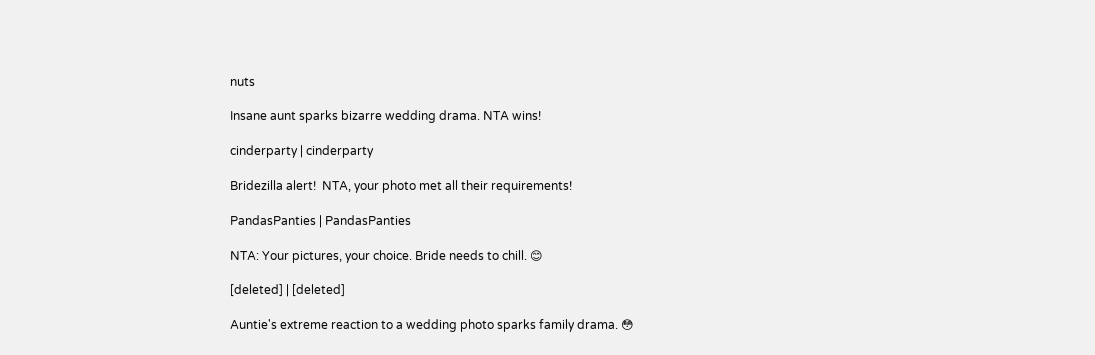nuts

Insane aunt sparks bizarre wedding drama. NTA wins!

cinderparty | cinderparty

Bridezilla alert!  NTA, your photo met all their requirements!

PandasPanties | PandasPanties

NTA: Your pictures, your choice. Bride needs to chill. 😊

[deleted] | [deleted]

Auntie's extreme reaction to a wedding photo sparks family drama. 😳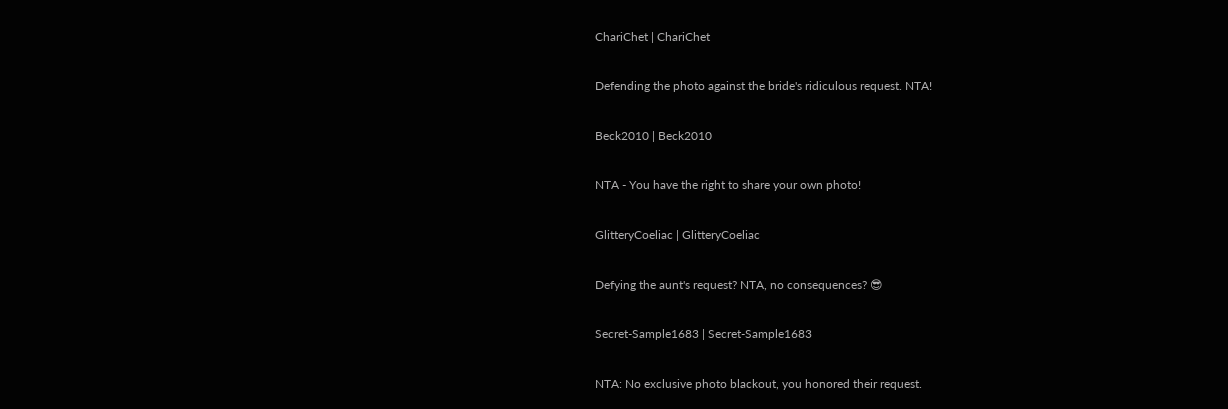ChariChet | ChariChet

Defending the photo against the bride's ridiculous request. NTA!

Beck2010 | Beck2010

NTA - You have the right to share your own photo!

GlitteryCoeliac | GlitteryCoeliac

Defying the aunt's request? NTA, no consequences? 😎

Secret-Sample1683 | Secret-Sample1683

NTA: No exclusive photo blackout, you honored their request.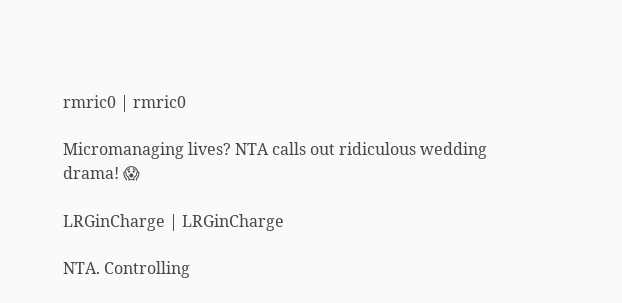rmric0 | rmric0

Micromanaging lives? NTA calls out ridiculous wedding drama! 😱

LRGinCharge | LRGinCharge

NTA. Controlling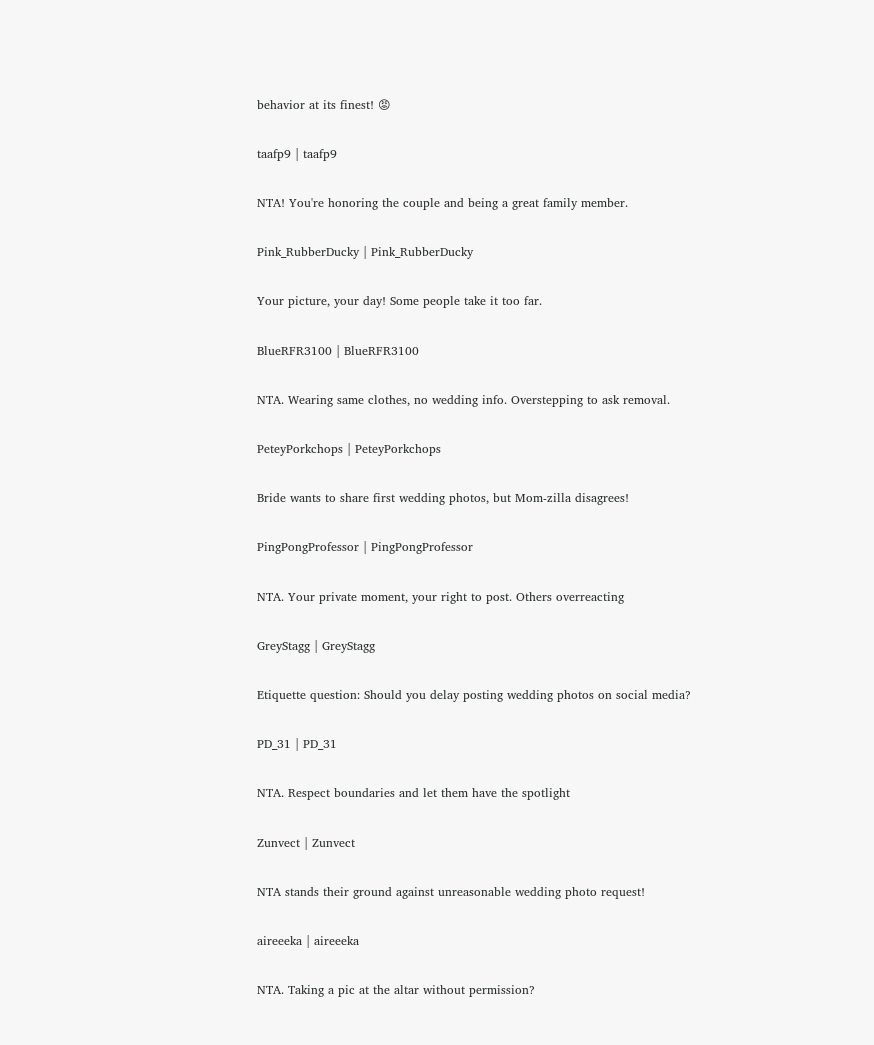behavior at its finest! 😡

taafp9 | taafp9

NTA! You're honoring the couple and being a great family member.

Pink_RubberDucky | Pink_RubberDucky

Your picture, your day! Some people take it too far.

BlueRFR3100 | BlueRFR3100

NTA. Wearing same clothes, no wedding info. Overstepping to ask removal.

PeteyPorkchops | PeteyPorkchops

Bride wants to share first wedding photos, but Mom-zilla disagrees!

PingPongProfessor | PingPongProfessor

NTA. Your private moment, your right to post. Others overreacting

GreyStagg | GreyStagg

Etiquette question: Should you delay posting wedding photos on social media?

PD_31 | PD_31

NTA. Respect boundaries and let them have the spotlight

Zunvect | Zunvect

NTA stands their ground against unreasonable wedding photo request!

aireeeka | aireeeka

NTA. Taking a pic at the altar without permission?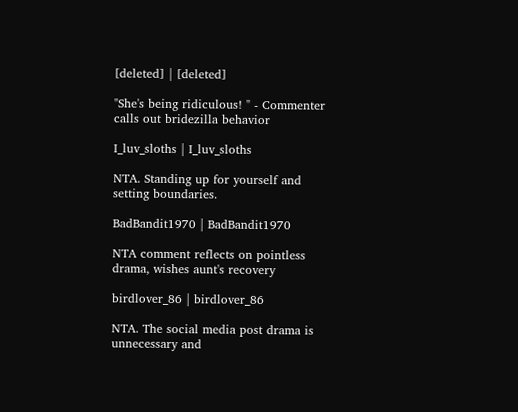[deleted] | [deleted]

"She's being ridiculous! " - Commenter calls out bridezilla behavior

I_luv_sloths | I_luv_sloths

NTA. Standing up for yourself and setting boundaries.

BadBandit1970 | BadBandit1970

NTA comment reflects on pointless drama, wishes aunt's recovery

birdlover_86 | birdlover_86

NTA. The social media post drama is unnecessary and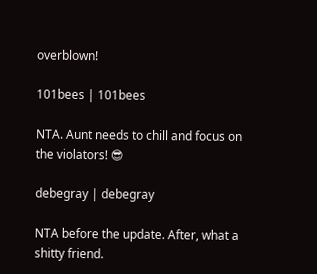overblown!

101bees | 101bees

NTA. Aunt needs to chill and focus on the violators! 😎

debegray | debegray

NTA before the update. After, what a shitty friend.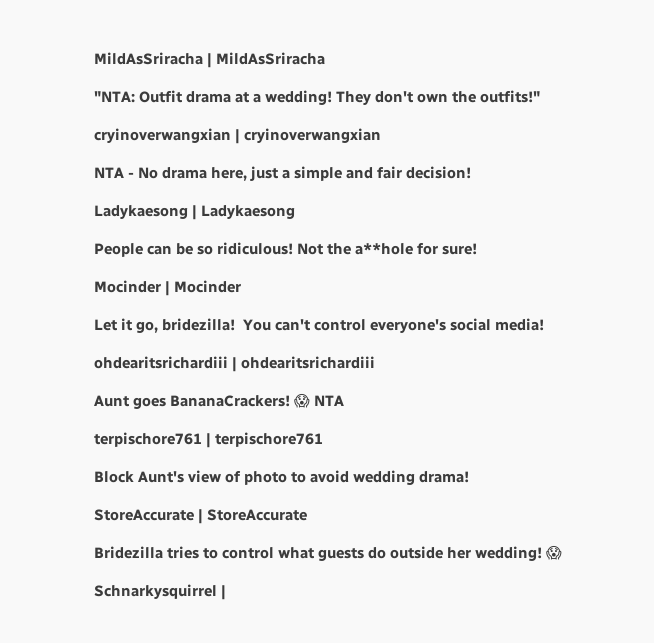MildAsSriracha | MildAsSriracha

"NTA: Outfit drama at a wedding! They don't own the outfits!"

cryinoverwangxian | cryinoverwangxian

NTA - No drama here, just a simple and fair decision!

Ladykaesong | Ladykaesong

People can be so ridiculous! Not the a**hole for sure!

Mocinder | Mocinder

Let it go, bridezilla!  You can't control everyone's social media!

ohdearitsrichardiii | ohdearitsrichardiii

Aunt goes BananaCrackers! 😱 NTA

terpischore761 | terpischore761

Block Aunt's view of photo to avoid wedding drama!

StoreAccurate | StoreAccurate

Bridezilla tries to control what guests do outside her wedding! 😱

Schnarkysquirrel |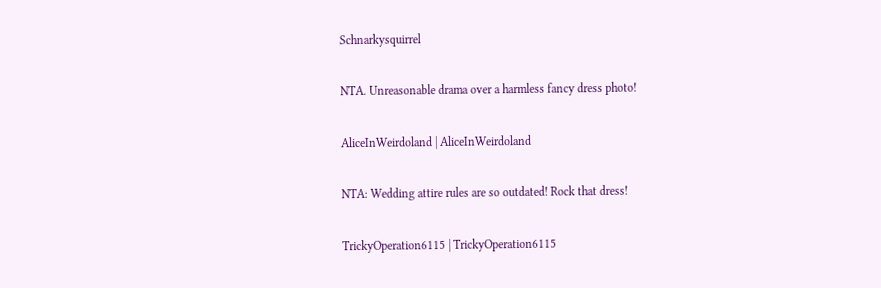Schnarkysquirrel

NTA. Unreasonable drama over a harmless fancy dress photo!

AliceInWeirdoland | AliceInWeirdoland

NTA: Wedding attire rules are so outdated! Rock that dress!

TrickyOperation6115 | TrickyOperation6115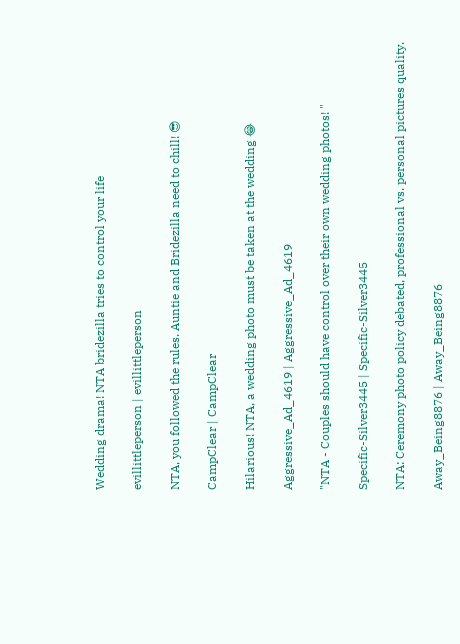Wedding drama! NTA bridezilla tries to control your life

evillittleperson | evillittleperson

NTA, you followed the rules. Auntie and Bridezilla need to chill! 😎

CampClear | CampClear

Hilarious! NTA, a wedding photo must be taken at the wedding 😂

Aggressive_Ad_4619 | Aggressive_Ad_4619

"NTA - Couples should have control over their own wedding photos! "

Specific-Silver3445 | Specific-Silver3445

NTA: Ceremony photo policy debated, professional vs. personal pictures quality.

Away_Being8876 | Away_Being8876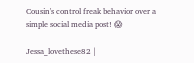Cousin's control freak behavior over a simple social media post! 😱

Jessa_lovethese82 |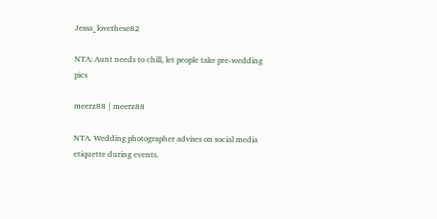Jessa_lovethese82

NTA: Aunt needs to chill, let people take pre-wedding pics

meerz88 | meerz88

NTA. Wedding photographer advises on social media etiquette during events.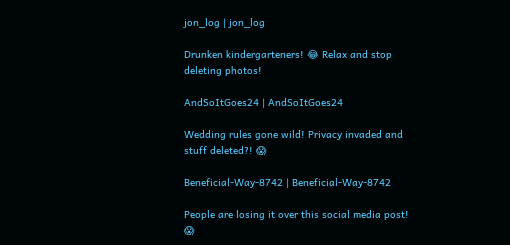jon_log | jon_log

Drunken kindergarteners! 😂 Relax and stop deleting photos!

AndSoItGoes24 | AndSoItGoes24

Wedding rules gone wild! Privacy invaded and stuff deleted?! 😱

Beneficial-Way-8742 | Beneficial-Way-8742

People are losing it over this social media post! 😱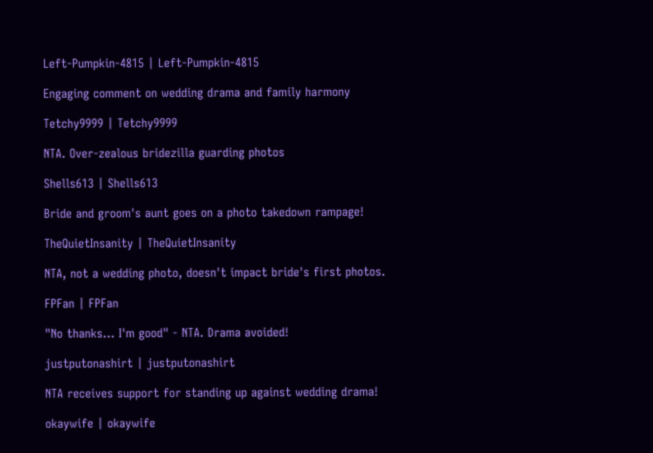Left-Pumpkin-4815 | Left-Pumpkin-4815

Engaging comment on wedding drama and family harmony

Tetchy9999 | Tetchy9999

NTA. Over-zealous bridezilla guarding photos

Shells613 | Shells613

Bride and groom's aunt goes on a photo takedown rampage!

TheQuietInsanity | TheQuietInsanity

NTA, not a wedding photo, doesn't impact bride's first photos.

FPFan | FPFan

"No thanks... I'm good" - NTA. Drama avoided!

justputonashirt | justputonashirt

NTA receives support for standing up against wedding drama!

okaywife | okaywife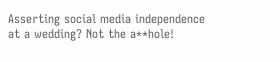Asserting social media independence at a wedding? Not the a**hole!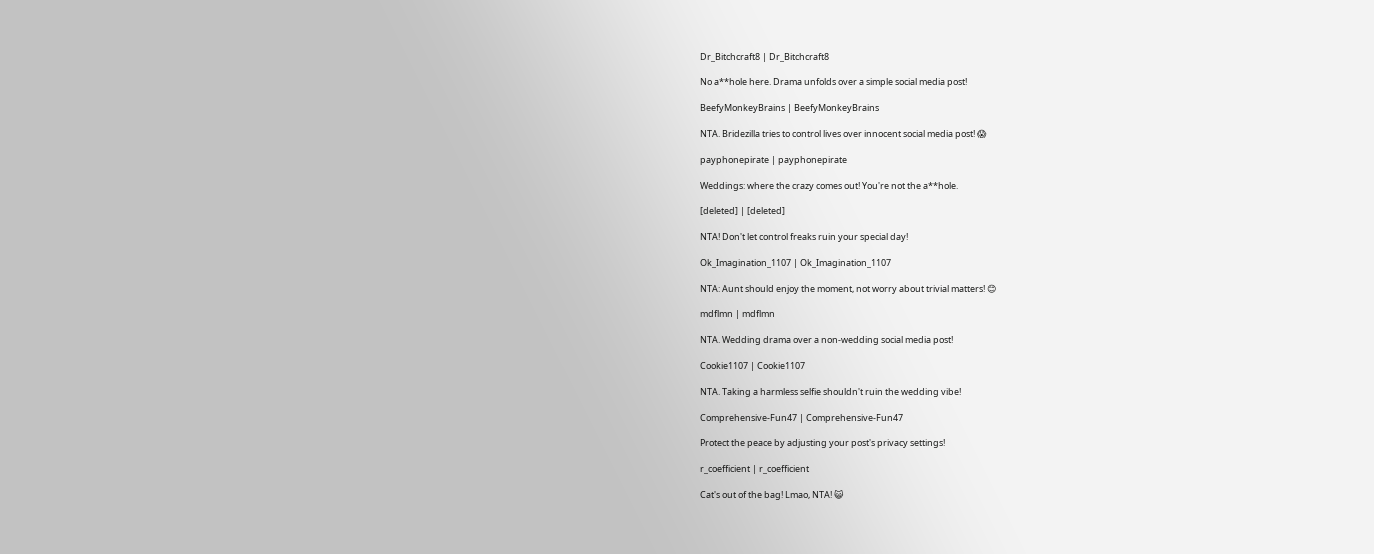Dr_Bitchcraft8 | Dr_Bitchcraft8

No a**hole here. Drama unfolds over a simple social media post!

BeefyMonkeyBrains | BeefyMonkeyBrains

NTA. Bridezilla tries to control lives over innocent social media post! 😱

payphonepirate | payphonepirate

Weddings: where the crazy comes out! You're not the a**hole.

[deleted] | [deleted]

NTA! Don't let control freaks ruin your special day!

Ok_Imagination_1107 | Ok_Imagination_1107

NTA: Aunt should enjoy the moment, not worry about trivial matters! 😊

mdflmn | mdflmn

NTA. Wedding drama over a non-wedding social media post!

Cookie1107 | Cookie1107

NTA. Taking a harmless selfie shouldn't ruin the wedding vibe!

Comprehensive-Fun47 | Comprehensive-Fun47

Protect the peace by adjusting your post's privacy settings!

r_coefficient | r_coefficient

Cat's out of the bag! Lmao, NTA! 😺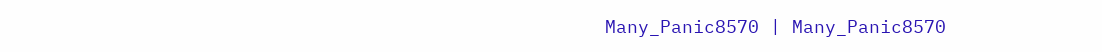Many_Panic8570 | Many_Panic8570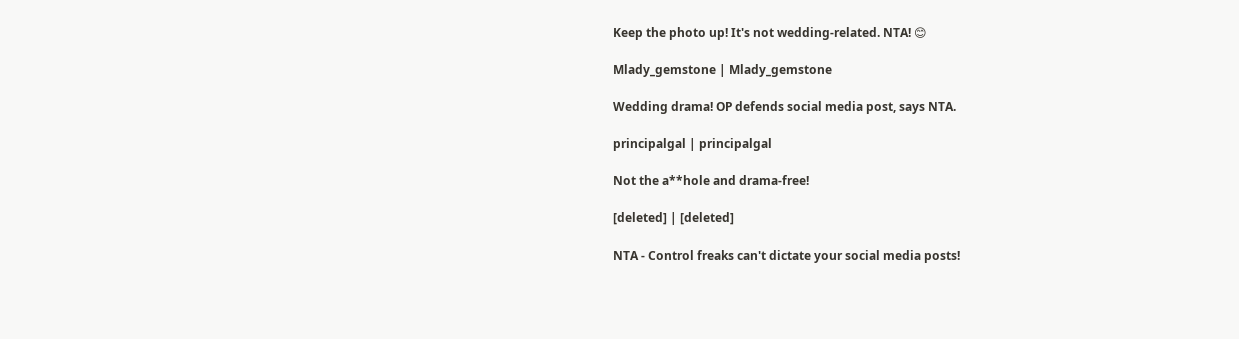Keep the photo up! It's not wedding-related. NTA! 😊

Mlady_gemstone | Mlady_gemstone

Wedding drama! OP defends social media post, says NTA.

principalgal | principalgal

Not the a**hole and drama-free!

[deleted] | [deleted]

NTA - Control freaks can't dictate your social media posts!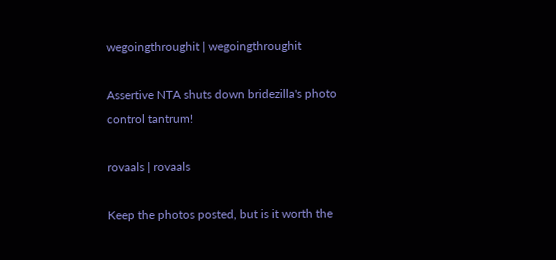wegoingthroughit | wegoingthroughit

Assertive NTA shuts down bridezilla's photo control tantrum!

rovaals | rovaals

Keep the photos posted, but is it worth the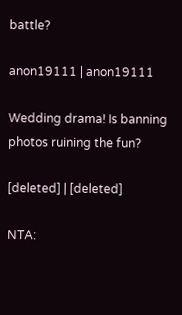battle?

anon19111 | anon19111

Wedding drama! Is banning photos ruining the fun?

[deleted] | [deleted]

NTA: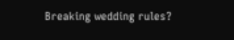Breaking wedding rules?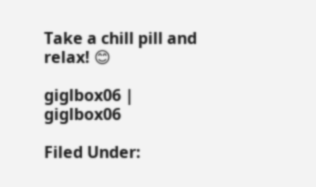Take a chill pill and relax! 😊

giglbox06 | giglbox06

Filed Under: